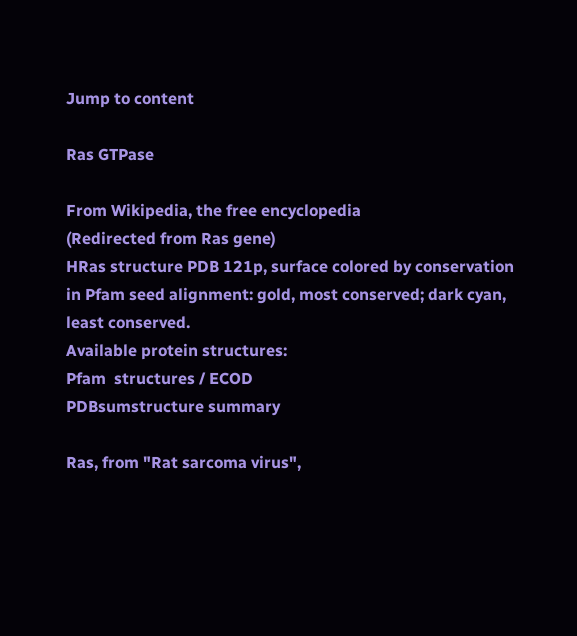Jump to content

Ras GTPase

From Wikipedia, the free encyclopedia
(Redirected from Ras gene)
HRas structure PDB 121p, surface colored by conservation in Pfam seed alignment: gold, most conserved; dark cyan, least conserved.
Available protein structures:
Pfam  structures / ECOD
PDBsumstructure summary

Ras, from "Rat sarcoma virus",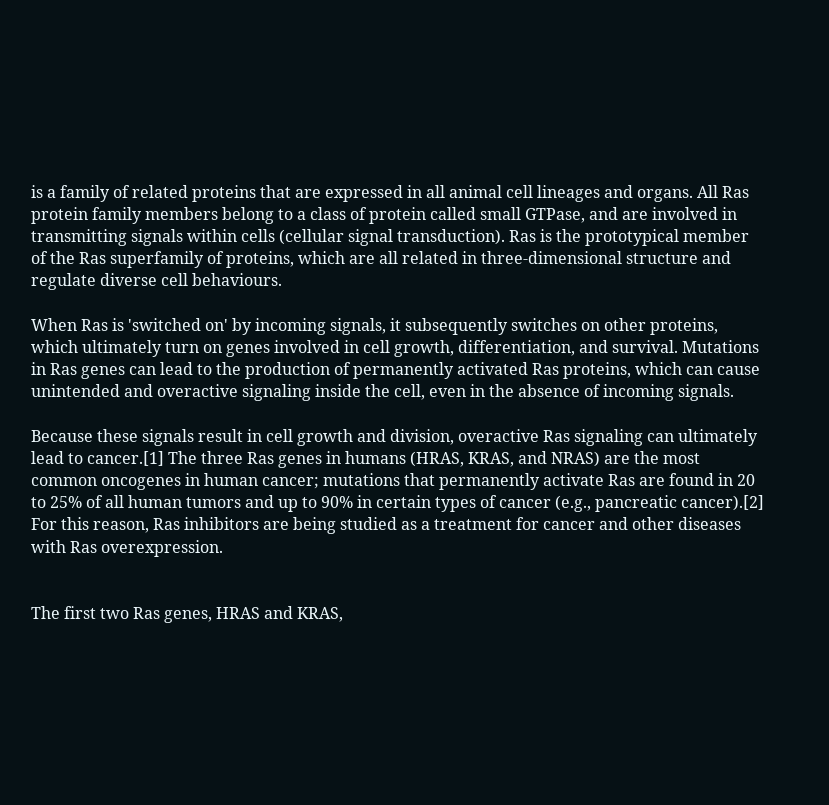is a family of related proteins that are expressed in all animal cell lineages and organs. All Ras protein family members belong to a class of protein called small GTPase, and are involved in transmitting signals within cells (cellular signal transduction). Ras is the prototypical member of the Ras superfamily of proteins, which are all related in three-dimensional structure and regulate diverse cell behaviours.

When Ras is 'switched on' by incoming signals, it subsequently switches on other proteins, which ultimately turn on genes involved in cell growth, differentiation, and survival. Mutations in Ras genes can lead to the production of permanently activated Ras proteins, which can cause unintended and overactive signaling inside the cell, even in the absence of incoming signals.

Because these signals result in cell growth and division, overactive Ras signaling can ultimately lead to cancer.[1] The three Ras genes in humans (HRAS, KRAS, and NRAS) are the most common oncogenes in human cancer; mutations that permanently activate Ras are found in 20 to 25% of all human tumors and up to 90% in certain types of cancer (e.g., pancreatic cancer).[2] For this reason, Ras inhibitors are being studied as a treatment for cancer and other diseases with Ras overexpression.


The first two Ras genes, HRAS and KRAS,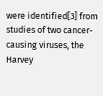were identified[3] from studies of two cancer-causing viruses, the Harvey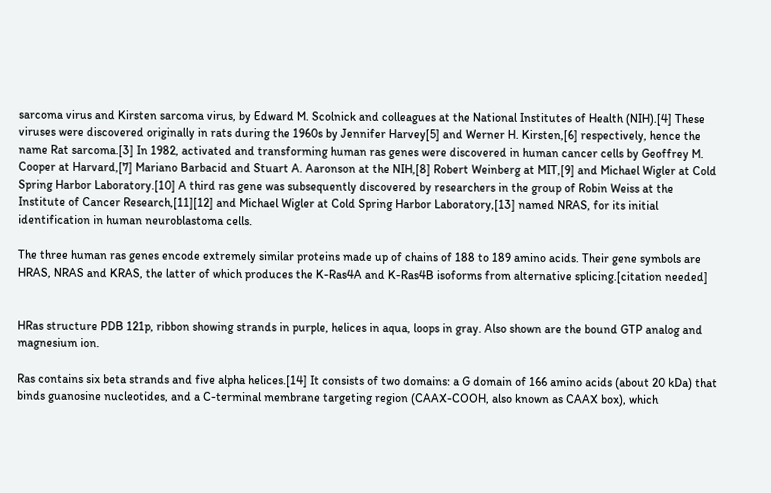sarcoma virus and Kirsten sarcoma virus, by Edward M. Scolnick and colleagues at the National Institutes of Health (NIH).[4] These viruses were discovered originally in rats during the 1960s by Jennifer Harvey[5] and Werner H. Kirsten,[6] respectively, hence the name Rat sarcoma.[3] In 1982, activated and transforming human ras genes were discovered in human cancer cells by Geoffrey M. Cooper at Harvard,[7] Mariano Barbacid and Stuart A. Aaronson at the NIH,[8] Robert Weinberg at MIT,[9] and Michael Wigler at Cold Spring Harbor Laboratory.[10] A third ras gene was subsequently discovered by researchers in the group of Robin Weiss at the Institute of Cancer Research,[11][12] and Michael Wigler at Cold Spring Harbor Laboratory,[13] named NRAS, for its initial identification in human neuroblastoma cells.

The three human ras genes encode extremely similar proteins made up of chains of 188 to 189 amino acids. Their gene symbols are HRAS, NRAS and KRAS, the latter of which produces the K-Ras4A and K-Ras4B isoforms from alternative splicing.[citation needed]


HRas structure PDB 121p, ribbon showing strands in purple, helices in aqua, loops in gray. Also shown are the bound GTP analog and magnesium ion.

Ras contains six beta strands and five alpha helices.[14] It consists of two domains: a G domain of 166 amino acids (about 20 kDa) that binds guanosine nucleotides, and a C-terminal membrane targeting region (CAAX-COOH, also known as CAAX box), which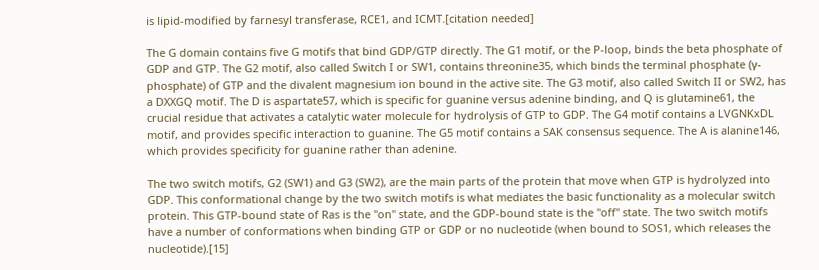is lipid-modified by farnesyl transferase, RCE1, and ICMT.[citation needed]

The G domain contains five G motifs that bind GDP/GTP directly. The G1 motif, or the P-loop, binds the beta phosphate of GDP and GTP. The G2 motif, also called Switch I or SW1, contains threonine35, which binds the terminal phosphate (γ-phosphate) of GTP and the divalent magnesium ion bound in the active site. The G3 motif, also called Switch II or SW2, has a DXXGQ motif. The D is aspartate57, which is specific for guanine versus adenine binding, and Q is glutamine61, the crucial residue that activates a catalytic water molecule for hydrolysis of GTP to GDP. The G4 motif contains a LVGNKxDL motif, and provides specific interaction to guanine. The G5 motif contains a SAK consensus sequence. The A is alanine146, which provides specificity for guanine rather than adenine.

The two switch motifs, G2 (SW1) and G3 (SW2), are the main parts of the protein that move when GTP is hydrolyzed into GDP. This conformational change by the two switch motifs is what mediates the basic functionality as a molecular switch protein. This GTP-bound state of Ras is the "on" state, and the GDP-bound state is the "off" state. The two switch motifs have a number of conformations when binding GTP or GDP or no nucleotide (when bound to SOS1, which releases the nucleotide).[15]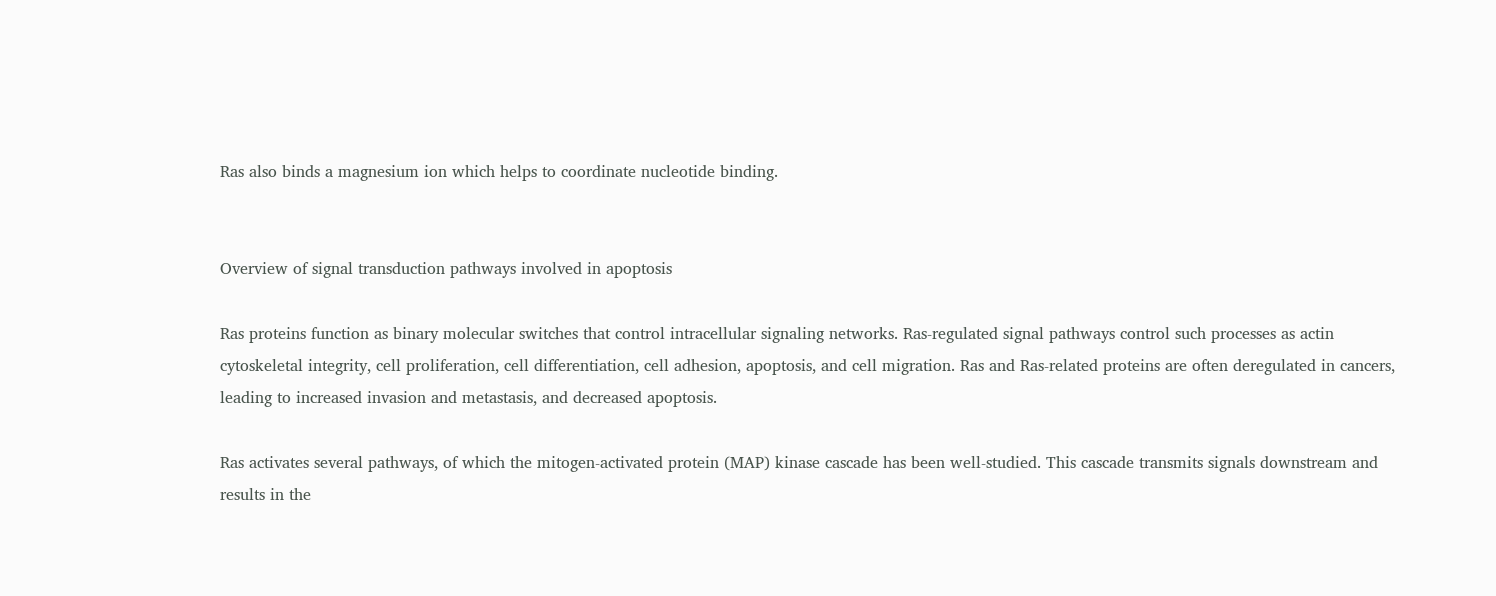Ras also binds a magnesium ion which helps to coordinate nucleotide binding.


Overview of signal transduction pathways involved in apoptosis

Ras proteins function as binary molecular switches that control intracellular signaling networks. Ras-regulated signal pathways control such processes as actin cytoskeletal integrity, cell proliferation, cell differentiation, cell adhesion, apoptosis, and cell migration. Ras and Ras-related proteins are often deregulated in cancers, leading to increased invasion and metastasis, and decreased apoptosis.

Ras activates several pathways, of which the mitogen-activated protein (MAP) kinase cascade has been well-studied. This cascade transmits signals downstream and results in the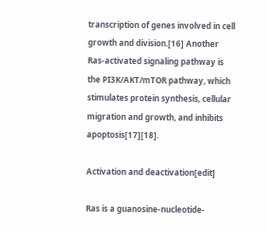transcription of genes involved in cell growth and division.[16] Another Ras-activated signaling pathway is the PI3K/AKT/mTOR pathway, which stimulates protein synthesis, cellular migration and growth, and inhibits apoptosis[17][18].

Activation and deactivation[edit]

Ras is a guanosine-nucleotide-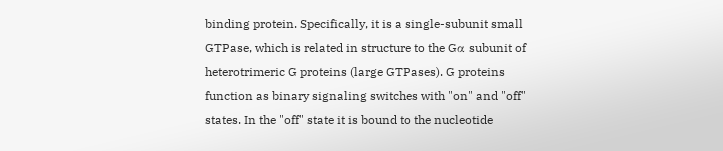binding protein. Specifically, it is a single-subunit small GTPase, which is related in structure to the Gα subunit of heterotrimeric G proteins (large GTPases). G proteins function as binary signaling switches with "on" and "off" states. In the "off" state it is bound to the nucleotide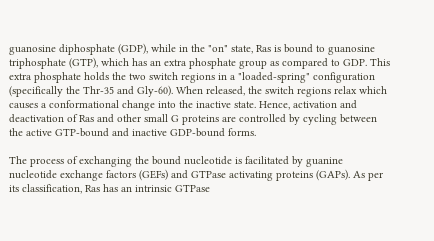guanosine diphosphate (GDP), while in the "on" state, Ras is bound to guanosine triphosphate (GTP), which has an extra phosphate group as compared to GDP. This extra phosphate holds the two switch regions in a "loaded-spring" configuration (specifically the Thr-35 and Gly-60). When released, the switch regions relax which causes a conformational change into the inactive state. Hence, activation and deactivation of Ras and other small G proteins are controlled by cycling between the active GTP-bound and inactive GDP-bound forms.

The process of exchanging the bound nucleotide is facilitated by guanine nucleotide exchange factors (GEFs) and GTPase activating proteins (GAPs). As per its classification, Ras has an intrinsic GTPase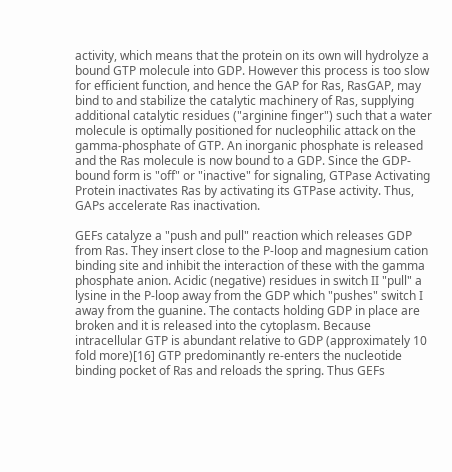activity, which means that the protein on its own will hydrolyze a bound GTP molecule into GDP. However this process is too slow for efficient function, and hence the GAP for Ras, RasGAP, may bind to and stabilize the catalytic machinery of Ras, supplying additional catalytic residues ("arginine finger") such that a water molecule is optimally positioned for nucleophilic attack on the gamma-phosphate of GTP. An inorganic phosphate is released and the Ras molecule is now bound to a GDP. Since the GDP-bound form is "off" or "inactive" for signaling, GTPase Activating Protein inactivates Ras by activating its GTPase activity. Thus, GAPs accelerate Ras inactivation.

GEFs catalyze a "push and pull" reaction which releases GDP from Ras. They insert close to the P-loop and magnesium cation binding site and inhibit the interaction of these with the gamma phosphate anion. Acidic (negative) residues in switch II "pull" a lysine in the P-loop away from the GDP which "pushes" switch I away from the guanine. The contacts holding GDP in place are broken and it is released into the cytoplasm. Because intracellular GTP is abundant relative to GDP (approximately 10 fold more)[16] GTP predominantly re-enters the nucleotide binding pocket of Ras and reloads the spring. Thus GEFs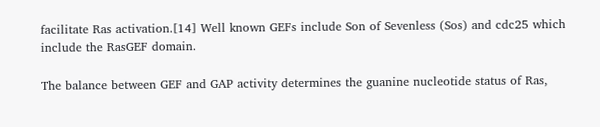facilitate Ras activation.[14] Well known GEFs include Son of Sevenless (Sos) and cdc25 which include the RasGEF domain.

The balance between GEF and GAP activity determines the guanine nucleotide status of Ras,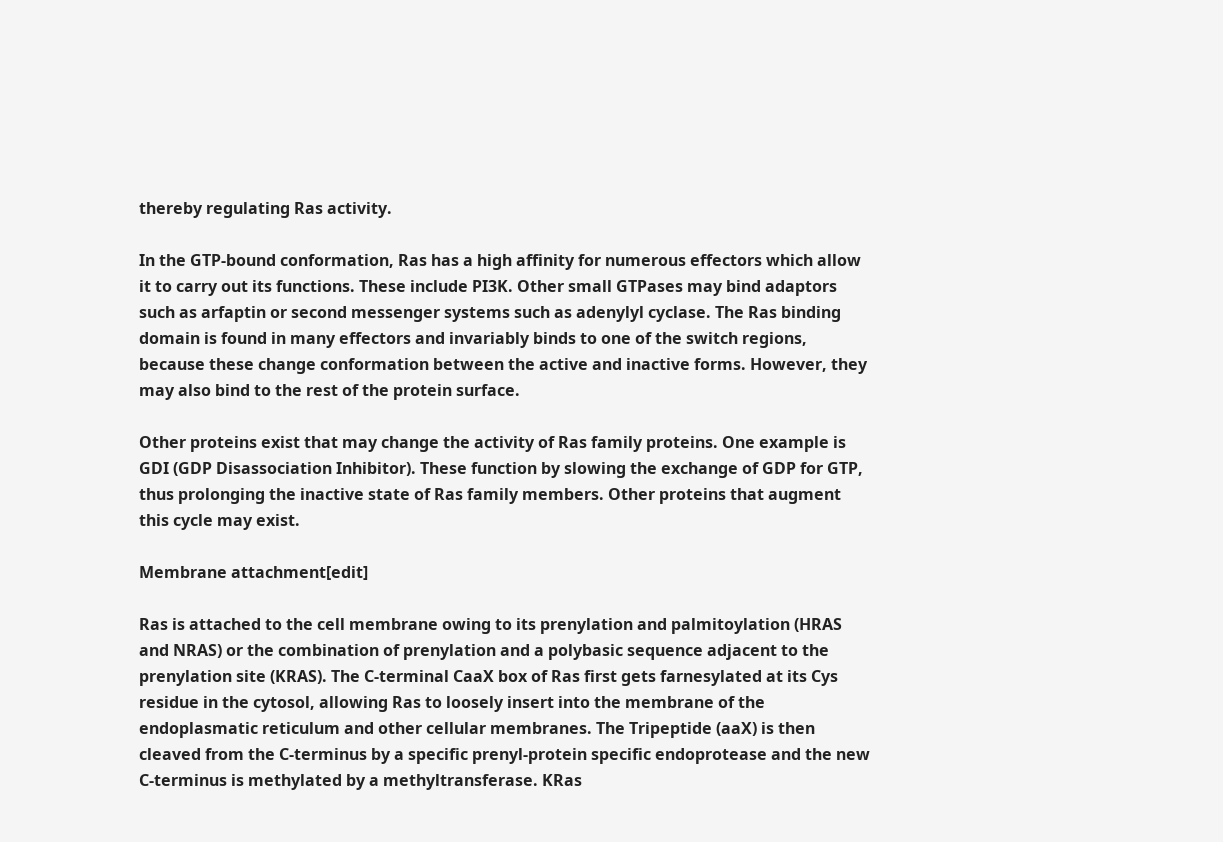thereby regulating Ras activity.

In the GTP-bound conformation, Ras has a high affinity for numerous effectors which allow it to carry out its functions. These include PI3K. Other small GTPases may bind adaptors such as arfaptin or second messenger systems such as adenylyl cyclase. The Ras binding domain is found in many effectors and invariably binds to one of the switch regions, because these change conformation between the active and inactive forms. However, they may also bind to the rest of the protein surface.

Other proteins exist that may change the activity of Ras family proteins. One example is GDI (GDP Disassociation Inhibitor). These function by slowing the exchange of GDP for GTP, thus prolonging the inactive state of Ras family members. Other proteins that augment this cycle may exist.

Membrane attachment[edit]

Ras is attached to the cell membrane owing to its prenylation and palmitoylation (HRAS and NRAS) or the combination of prenylation and a polybasic sequence adjacent to the prenylation site (KRAS). The C-terminal CaaX box of Ras first gets farnesylated at its Cys residue in the cytosol, allowing Ras to loosely insert into the membrane of the endoplasmatic reticulum and other cellular membranes. The Tripeptide (aaX) is then cleaved from the C-terminus by a specific prenyl-protein specific endoprotease and the new C-terminus is methylated by a methyltransferase. KRas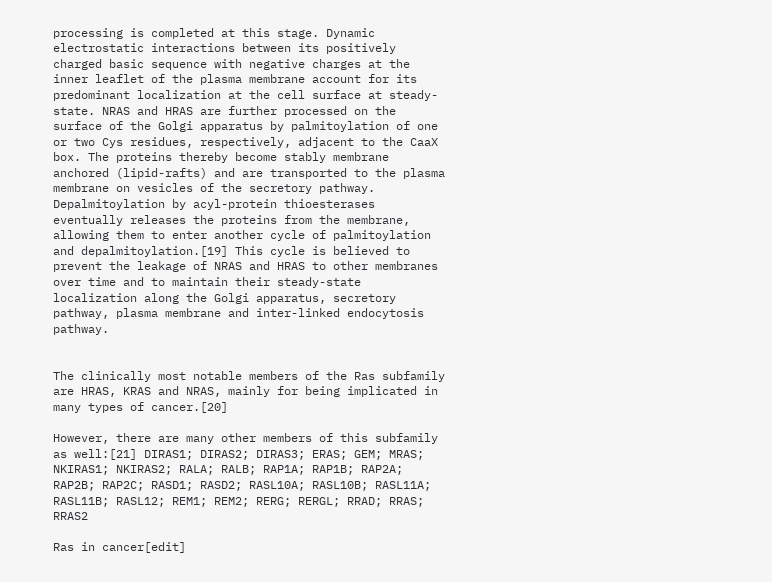processing is completed at this stage. Dynamic electrostatic interactions between its positively charged basic sequence with negative charges at the inner leaflet of the plasma membrane account for its predominant localization at the cell surface at steady-state. NRAS and HRAS are further processed on the surface of the Golgi apparatus by palmitoylation of one or two Cys residues, respectively, adjacent to the CaaX box. The proteins thereby become stably membrane anchored (lipid-rafts) and are transported to the plasma membrane on vesicles of the secretory pathway. Depalmitoylation by acyl-protein thioesterases eventually releases the proteins from the membrane, allowing them to enter another cycle of palmitoylation and depalmitoylation.[19] This cycle is believed to prevent the leakage of NRAS and HRAS to other membranes over time and to maintain their steady-state localization along the Golgi apparatus, secretory pathway, plasma membrane and inter-linked endocytosis pathway.


The clinically most notable members of the Ras subfamily are HRAS, KRAS and NRAS, mainly for being implicated in many types of cancer.[20]

However, there are many other members of this subfamily as well:[21] DIRAS1; DIRAS2; DIRAS3; ERAS; GEM; MRAS; NKIRAS1; NKIRAS2; RALA; RALB; RAP1A; RAP1B; RAP2A; RAP2B; RAP2C; RASD1; RASD2; RASL10A; RASL10B; RASL11A; RASL11B; RASL12; REM1; REM2; RERG; RERGL; RRAD; RRAS; RRAS2

Ras in cancer[edit]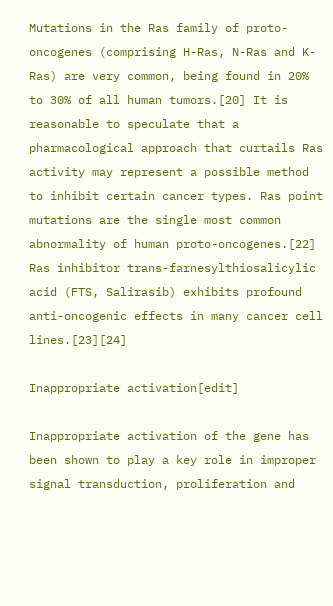Mutations in the Ras family of proto-oncogenes (comprising H-Ras, N-Ras and K-Ras) are very common, being found in 20% to 30% of all human tumors.[20] It is reasonable to speculate that a pharmacological approach that curtails Ras activity may represent a possible method to inhibit certain cancer types. Ras point mutations are the single most common abnormality of human proto-oncogenes.[22] Ras inhibitor trans-farnesylthiosalicylic acid (FTS, Salirasib) exhibits profound anti-oncogenic effects in many cancer cell lines.[23][24]

Inappropriate activation[edit]

Inappropriate activation of the gene has been shown to play a key role in improper signal transduction, proliferation and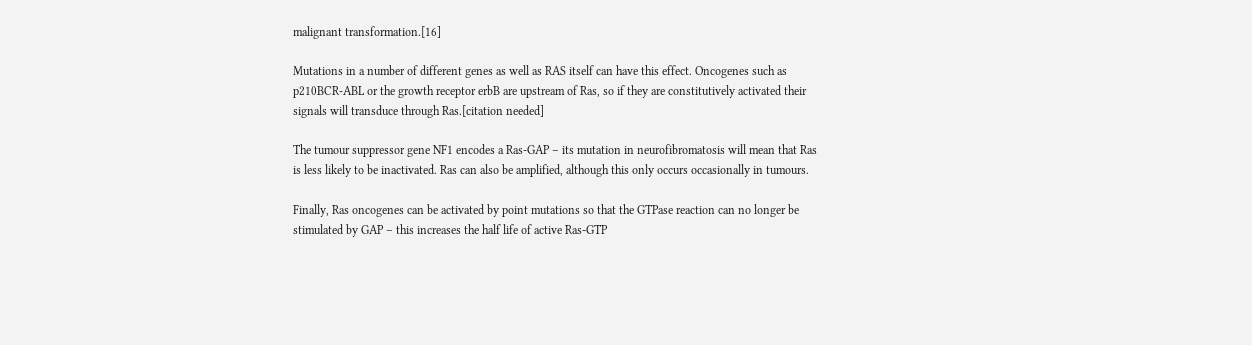malignant transformation.[16]

Mutations in a number of different genes as well as RAS itself can have this effect. Oncogenes such as p210BCR-ABL or the growth receptor erbB are upstream of Ras, so if they are constitutively activated their signals will transduce through Ras.[citation needed]

The tumour suppressor gene NF1 encodes a Ras-GAP – its mutation in neurofibromatosis will mean that Ras is less likely to be inactivated. Ras can also be amplified, although this only occurs occasionally in tumours.

Finally, Ras oncogenes can be activated by point mutations so that the GTPase reaction can no longer be stimulated by GAP – this increases the half life of active Ras-GTP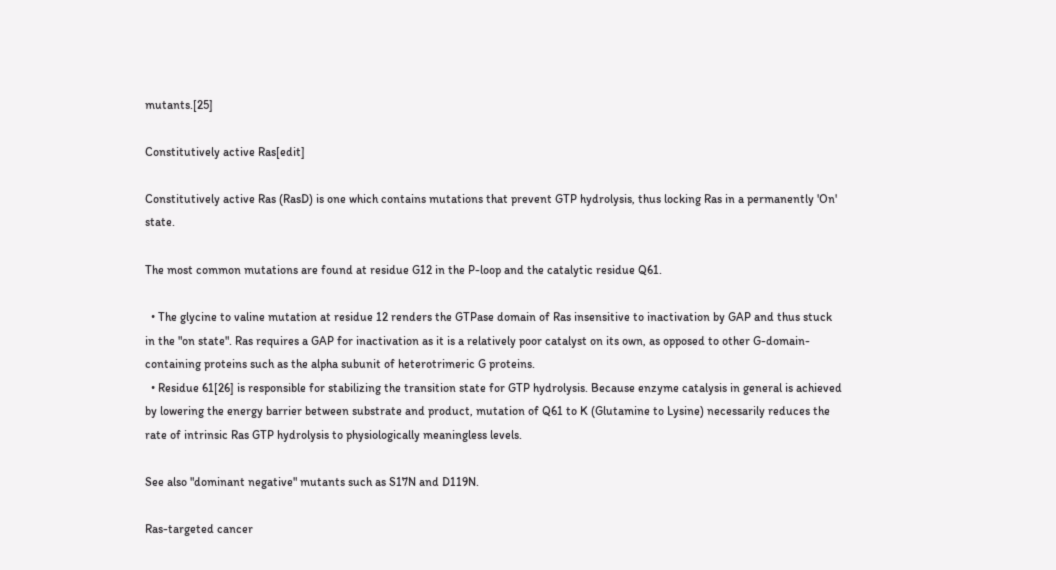mutants.[25]

Constitutively active Ras[edit]

Constitutively active Ras (RasD) is one which contains mutations that prevent GTP hydrolysis, thus locking Ras in a permanently 'On' state.

The most common mutations are found at residue G12 in the P-loop and the catalytic residue Q61.

  • The glycine to valine mutation at residue 12 renders the GTPase domain of Ras insensitive to inactivation by GAP and thus stuck in the "on state". Ras requires a GAP for inactivation as it is a relatively poor catalyst on its own, as opposed to other G-domain-containing proteins such as the alpha subunit of heterotrimeric G proteins.
  • Residue 61[26] is responsible for stabilizing the transition state for GTP hydrolysis. Because enzyme catalysis in general is achieved by lowering the energy barrier between substrate and product, mutation of Q61 to K (Glutamine to Lysine) necessarily reduces the rate of intrinsic Ras GTP hydrolysis to physiologically meaningless levels.

See also "dominant negative" mutants such as S17N and D119N.

Ras-targeted cancer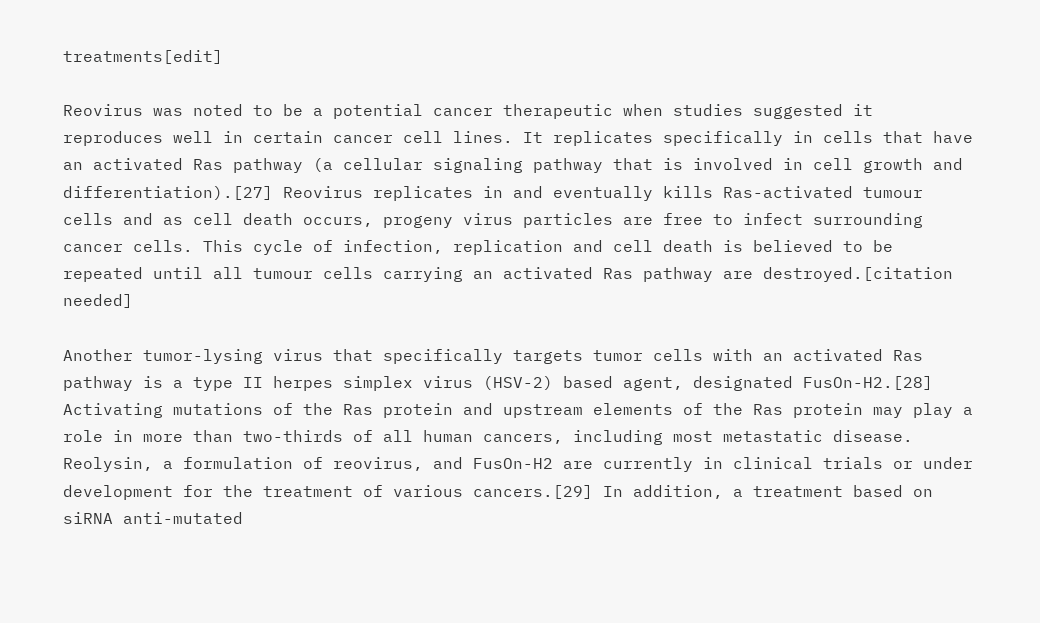treatments[edit]

Reovirus was noted to be a potential cancer therapeutic when studies suggested it reproduces well in certain cancer cell lines. It replicates specifically in cells that have an activated Ras pathway (a cellular signaling pathway that is involved in cell growth and differentiation).[27] Reovirus replicates in and eventually kills Ras-activated tumour cells and as cell death occurs, progeny virus particles are free to infect surrounding cancer cells. This cycle of infection, replication and cell death is believed to be repeated until all tumour cells carrying an activated Ras pathway are destroyed.[citation needed]

Another tumor-lysing virus that specifically targets tumor cells with an activated Ras pathway is a type II herpes simplex virus (HSV-2) based agent, designated FusOn-H2.[28] Activating mutations of the Ras protein and upstream elements of the Ras protein may play a role in more than two-thirds of all human cancers, including most metastatic disease. Reolysin, a formulation of reovirus, and FusOn-H2 are currently in clinical trials or under development for the treatment of various cancers.[29] In addition, a treatment based on siRNA anti-mutated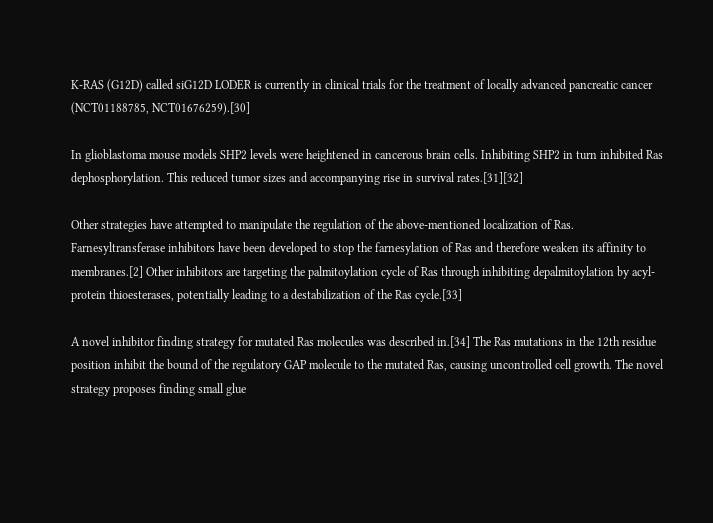K-RAS (G12D) called siG12D LODER is currently in clinical trials for the treatment of locally advanced pancreatic cancer (NCT01188785, NCT01676259).[30]

In glioblastoma mouse models SHP2 levels were heightened in cancerous brain cells. Inhibiting SHP2 in turn inhibited Ras dephosphorylation. This reduced tumor sizes and accompanying rise in survival rates.[31][32]

Other strategies have attempted to manipulate the regulation of the above-mentioned localization of Ras. Farnesyltransferase inhibitors have been developed to stop the farnesylation of Ras and therefore weaken its affinity to membranes.[2] Other inhibitors are targeting the palmitoylation cycle of Ras through inhibiting depalmitoylation by acyl-protein thioesterases, potentially leading to a destabilization of the Ras cycle.[33]

A novel inhibitor finding strategy for mutated Ras molecules was described in.[34] The Ras mutations in the 12th residue position inhibit the bound of the regulatory GAP molecule to the mutated Ras, causing uncontrolled cell growth. The novel strategy proposes finding small glue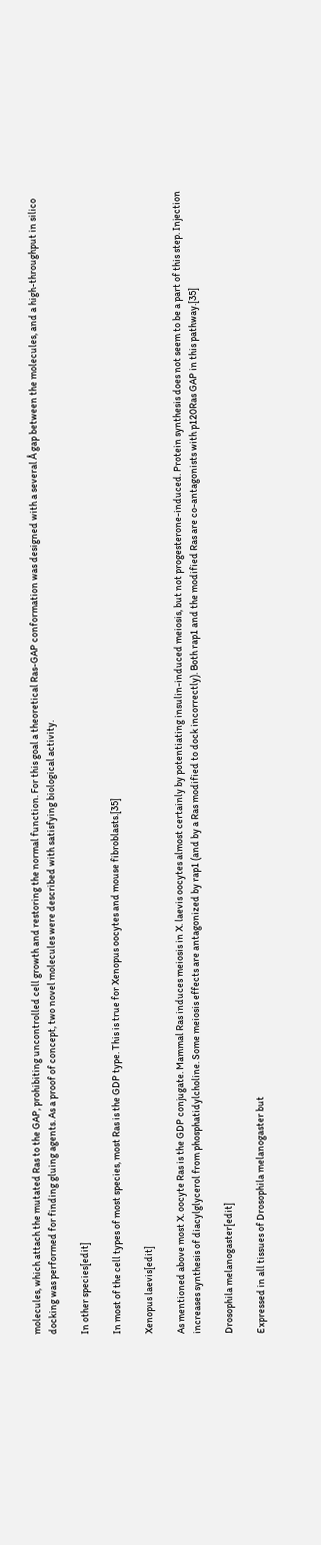molecules, which attach the mutated Ras to the GAP, prohibiting uncontrolled cell growth and restoring the normal function. For this goal a theoretical Ras-GAP conformation was designed with a several Å gap between the molecules, and a high-throughput in silico docking was performed for finding gluing agents. As a proof of concept, two novel molecules were described with satisfying biological activity.

In other species[edit]

In most of the cell types of most species, most Ras is the GDP type. This is true for Xenopus oocytes and mouse fibroblasts.[35]

Xenopus laevis[edit]

As mentioned above most X. oocyte Ras is the GDP conjugate. Mammal Ras induces meiosis in X. laevis oocytes almost certainly by potentiating insulin-induced meiosis, but not progesterone-induced. Protein synthesis does not seem to be a part of this step. Injection increases synthesis of diacylglycerol from phosphatidylcholine. Some meiosis effects are antagonized by rap1 (and by a Ras modified to dock incorrectly). Both rap1 and the modified Ras are co-antagonists with p120Ras GAP in this pathway.[35]

Drosophila melanogaster[edit]

Expressed in all tissues of Drosophila melanogaster but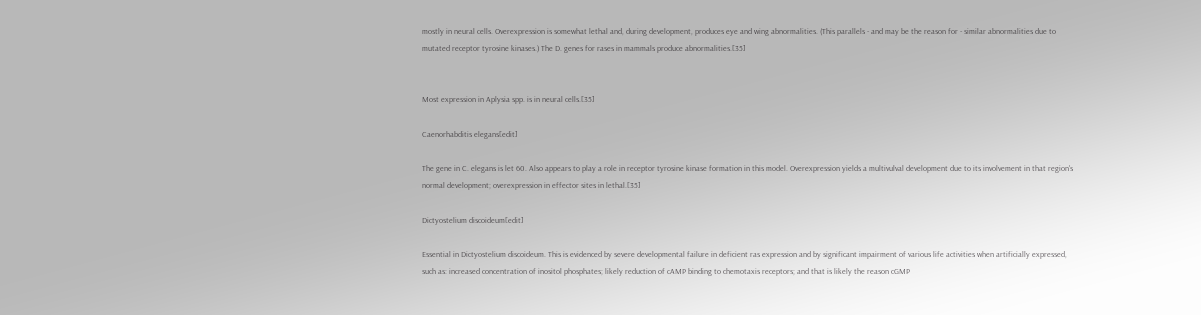mostly in neural cells. Overexpression is somewhat lethal and, during development, produces eye and wing abnormalities. (This parallels - and may be the reason for - similar abnormalities due to mutated receptor tyrosine kinases.) The D. genes for rases in mammals produce abnormalities.[35]


Most expression in Aplysia spp. is in neural cells.[35]

Caenorhabditis elegans[edit]

The gene in C. elegans is let 60. Also appears to play a role in receptor tyrosine kinase formation in this model. Overexpression yields a multivulval development due to its involvement in that region's normal development; overexpression in effector sites in lethal.[35]

Dictyostelium discoideum[edit]

Essential in Dictyostelium discoideum. This is evidenced by severe developmental failure in deficient ras expression and by significant impairment of various life activities when artificially expressed, such as: increased concentration of inositol phosphates; likely reduction of cAMP binding to chemotaxis receptors; and that is likely the reason cGMP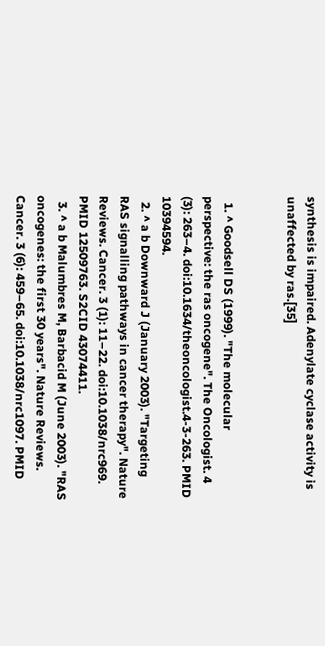synthesis is impaired. Adenylate cyclase activity is unaffected by ras.[35]


  1. ^ Goodsell DS (1999). "The molecular perspective: the ras oncogene". The Oncologist. 4 (3): 263–4. doi:10.1634/theoncologist.4-3-263. PMID 10394594.
  2. ^ a b Downward J (January 2003). "Targeting RAS signalling pathways in cancer therapy". Nature Reviews. Cancer. 3 (1): 11–22. doi:10.1038/nrc969. PMID 12509763. S2CID 43074411.
  3. ^ a b Malumbres M, Barbacid M (June 2003). "RAS oncogenes: the first 30 years". Nature Reviews. Cancer. 3 (6): 459–65. doi:10.1038/nrc1097. PMID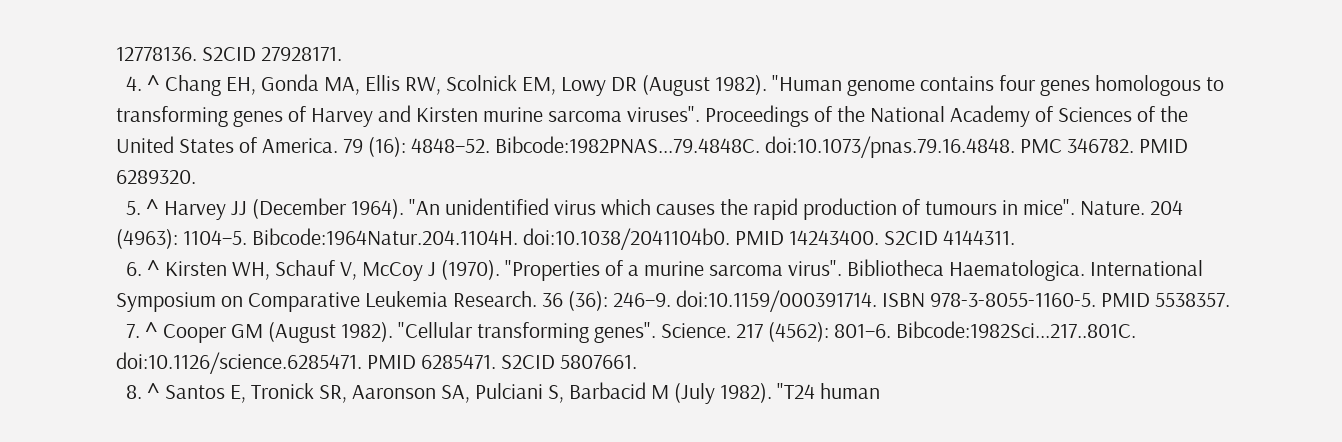12778136. S2CID 27928171.
  4. ^ Chang EH, Gonda MA, Ellis RW, Scolnick EM, Lowy DR (August 1982). "Human genome contains four genes homologous to transforming genes of Harvey and Kirsten murine sarcoma viruses". Proceedings of the National Academy of Sciences of the United States of America. 79 (16): 4848–52. Bibcode:1982PNAS...79.4848C. doi:10.1073/pnas.79.16.4848. PMC 346782. PMID 6289320.
  5. ^ Harvey JJ (December 1964). "An unidentified virus which causes the rapid production of tumours in mice". Nature. 204 (4963): 1104–5. Bibcode:1964Natur.204.1104H. doi:10.1038/2041104b0. PMID 14243400. S2CID 4144311.
  6. ^ Kirsten WH, Schauf V, McCoy J (1970). "Properties of a murine sarcoma virus". Bibliotheca Haematologica. International Symposium on Comparative Leukemia Research. 36 (36): 246–9. doi:10.1159/000391714. ISBN 978-3-8055-1160-5. PMID 5538357.
  7. ^ Cooper GM (August 1982). "Cellular transforming genes". Science. 217 (4562): 801–6. Bibcode:1982Sci...217..801C. doi:10.1126/science.6285471. PMID 6285471. S2CID 5807661.
  8. ^ Santos E, Tronick SR, Aaronson SA, Pulciani S, Barbacid M (July 1982). "T24 human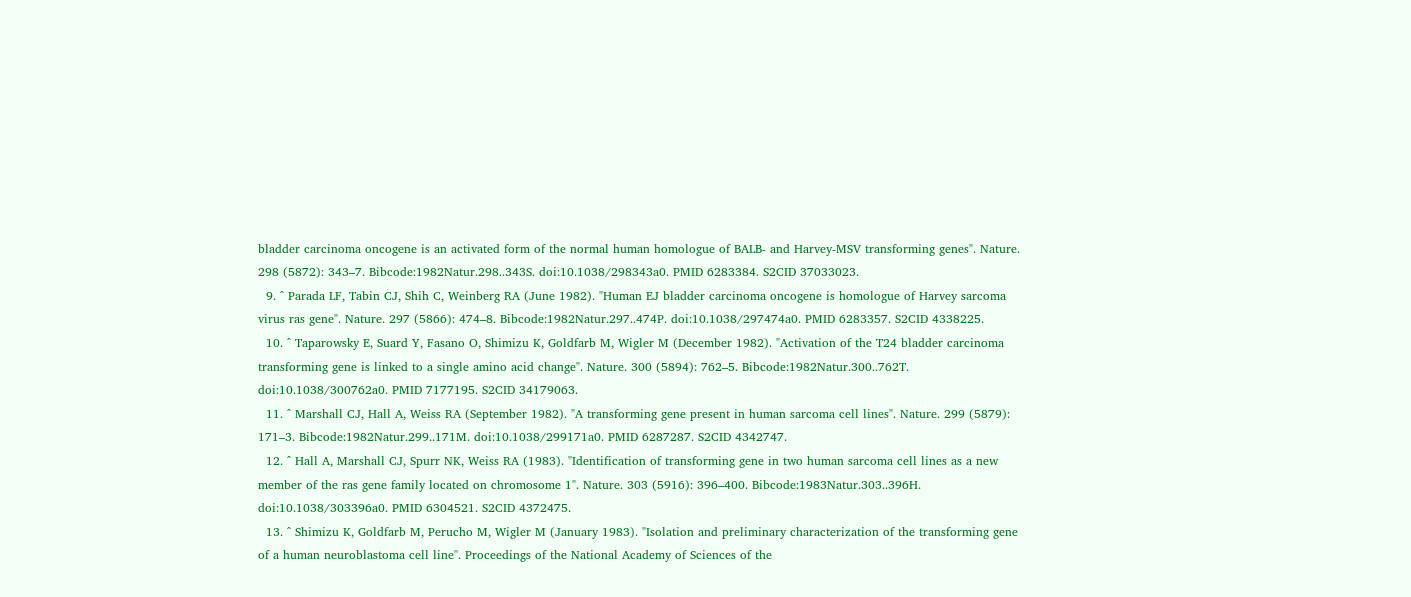bladder carcinoma oncogene is an activated form of the normal human homologue of BALB- and Harvey-MSV transforming genes". Nature. 298 (5872): 343–7. Bibcode:1982Natur.298..343S. doi:10.1038/298343a0. PMID 6283384. S2CID 37033023.
  9. ^ Parada LF, Tabin CJ, Shih C, Weinberg RA (June 1982). "Human EJ bladder carcinoma oncogene is homologue of Harvey sarcoma virus ras gene". Nature. 297 (5866): 474–8. Bibcode:1982Natur.297..474P. doi:10.1038/297474a0. PMID 6283357. S2CID 4338225.
  10. ^ Taparowsky E, Suard Y, Fasano O, Shimizu K, Goldfarb M, Wigler M (December 1982). "Activation of the T24 bladder carcinoma transforming gene is linked to a single amino acid change". Nature. 300 (5894): 762–5. Bibcode:1982Natur.300..762T. doi:10.1038/300762a0. PMID 7177195. S2CID 34179063.
  11. ^ Marshall CJ, Hall A, Weiss RA (September 1982). "A transforming gene present in human sarcoma cell lines". Nature. 299 (5879): 171–3. Bibcode:1982Natur.299..171M. doi:10.1038/299171a0. PMID 6287287. S2CID 4342747.
  12. ^ Hall A, Marshall CJ, Spurr NK, Weiss RA (1983). "Identification of transforming gene in two human sarcoma cell lines as a new member of the ras gene family located on chromosome 1". Nature. 303 (5916): 396–400. Bibcode:1983Natur.303..396H. doi:10.1038/303396a0. PMID 6304521. S2CID 4372475.
  13. ^ Shimizu K, Goldfarb M, Perucho M, Wigler M (January 1983). "Isolation and preliminary characterization of the transforming gene of a human neuroblastoma cell line". Proceedings of the National Academy of Sciences of the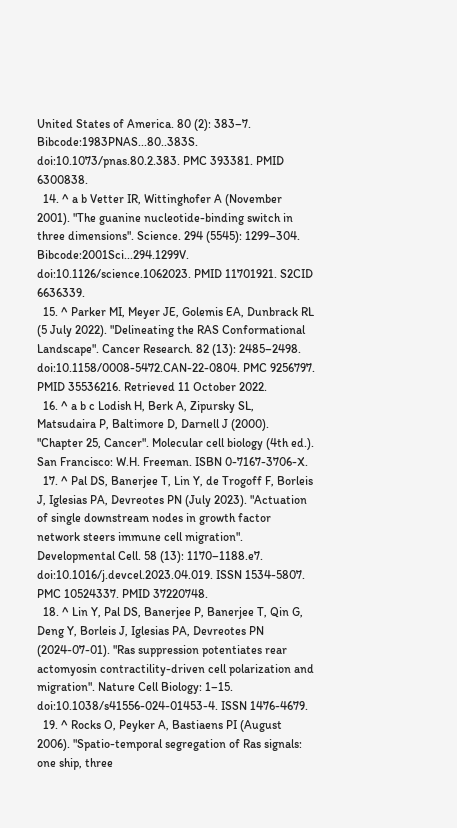United States of America. 80 (2): 383–7. Bibcode:1983PNAS...80..383S. doi:10.1073/pnas.80.2.383. PMC 393381. PMID 6300838.
  14. ^ a b Vetter IR, Wittinghofer A (November 2001). "The guanine nucleotide-binding switch in three dimensions". Science. 294 (5545): 1299–304. Bibcode:2001Sci...294.1299V. doi:10.1126/science.1062023. PMID 11701921. S2CID 6636339.
  15. ^ Parker MI, Meyer JE, Golemis EA, Dunbrack RL (5 July 2022). "Delineating the RAS Conformational Landscape". Cancer Research. 82 (13): 2485–2498. doi:10.1158/0008-5472.CAN-22-0804. PMC 9256797. PMID 35536216. Retrieved 11 October 2022.
  16. ^ a b c Lodish H, Berk A, Zipursky SL, Matsudaira P, Baltimore D, Darnell J (2000). "Chapter 25, Cancer". Molecular cell biology (4th ed.). San Francisco: W.H. Freeman. ISBN 0-7167-3706-X.
  17. ^ Pal DS, Banerjee T, Lin Y, de Trogoff F, Borleis J, Iglesias PA, Devreotes PN (July 2023). "Actuation of single downstream nodes in growth factor network steers immune cell migration". Developmental Cell. 58 (13): 1170–1188.e7. doi:10.1016/j.devcel.2023.04.019. ISSN 1534-5807. PMC 10524337. PMID 37220748.
  18. ^ Lin Y, Pal DS, Banerjee P, Banerjee T, Qin G, Deng Y, Borleis J, Iglesias PA, Devreotes PN (2024-07-01). "Ras suppression potentiates rear actomyosin contractility-driven cell polarization and migration". Nature Cell Biology: 1–15. doi:10.1038/s41556-024-01453-4. ISSN 1476-4679.
  19. ^ Rocks O, Peyker A, Bastiaens PI (August 2006). "Spatio-temporal segregation of Ras signals: one ship, three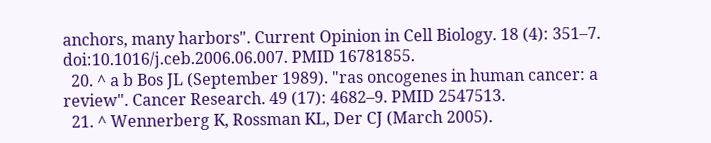anchors, many harbors". Current Opinion in Cell Biology. 18 (4): 351–7. doi:10.1016/j.ceb.2006.06.007. PMID 16781855.
  20. ^ a b Bos JL (September 1989). "ras oncogenes in human cancer: a review". Cancer Research. 49 (17): 4682–9. PMID 2547513.
  21. ^ Wennerberg K, Rossman KL, Der CJ (March 2005).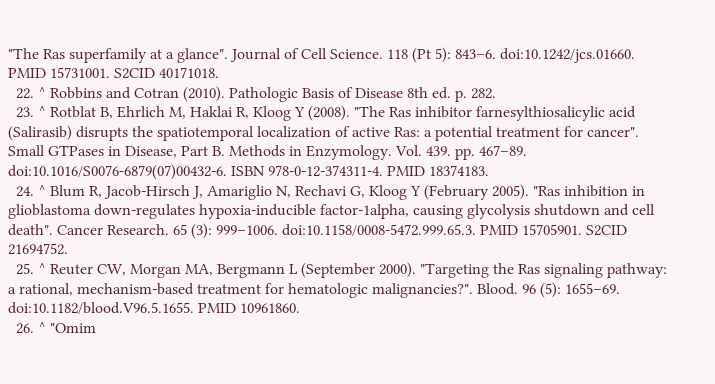"The Ras superfamily at a glance". Journal of Cell Science. 118 (Pt 5): 843–6. doi:10.1242/jcs.01660. PMID 15731001. S2CID 40171018.
  22. ^ Robbins and Cotran (2010). Pathologic Basis of Disease 8th ed. p. 282.
  23. ^ Rotblat B, Ehrlich M, Haklai R, Kloog Y (2008). "The Ras inhibitor farnesylthiosalicylic acid (Salirasib) disrupts the spatiotemporal localization of active Ras: a potential treatment for cancer". Small GTPases in Disease, Part B. Methods in Enzymology. Vol. 439. pp. 467–89. doi:10.1016/S0076-6879(07)00432-6. ISBN 978-0-12-374311-4. PMID 18374183.
  24. ^ Blum R, Jacob-Hirsch J, Amariglio N, Rechavi G, Kloog Y (February 2005). "Ras inhibition in glioblastoma down-regulates hypoxia-inducible factor-1alpha, causing glycolysis shutdown and cell death". Cancer Research. 65 (3): 999–1006. doi:10.1158/0008-5472.999.65.3. PMID 15705901. S2CID 21694752.
  25. ^ Reuter CW, Morgan MA, Bergmann L (September 2000). "Targeting the Ras signaling pathway: a rational, mechanism-based treatment for hematologic malignancies?". Blood. 96 (5): 1655–69. doi:10.1182/blood.V96.5.1655. PMID 10961860.
  26. ^ "Omim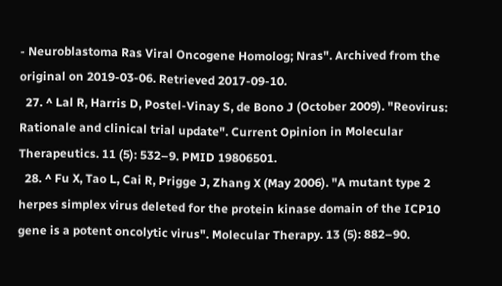- Neuroblastoma Ras Viral Oncogene Homolog; Nras". Archived from the original on 2019-03-06. Retrieved 2017-09-10.
  27. ^ Lal R, Harris D, Postel-Vinay S, de Bono J (October 2009). "Reovirus: Rationale and clinical trial update". Current Opinion in Molecular Therapeutics. 11 (5): 532–9. PMID 19806501.
  28. ^ Fu X, Tao L, Cai R, Prigge J, Zhang X (May 2006). "A mutant type 2 herpes simplex virus deleted for the protein kinase domain of the ICP10 gene is a potent oncolytic virus". Molecular Therapy. 13 (5): 882–90.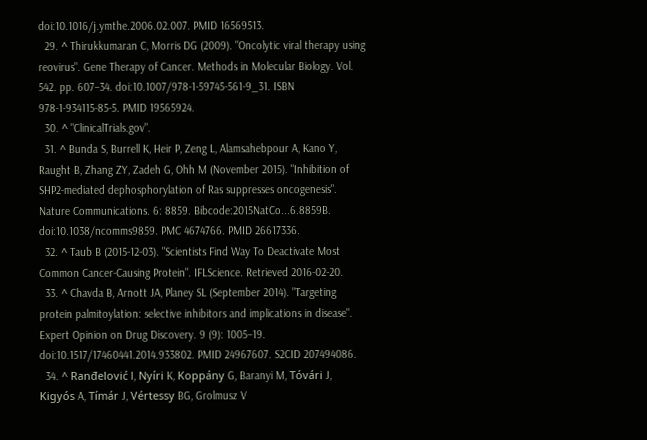doi:10.1016/j.ymthe.2006.02.007. PMID 16569513.
  29. ^ Thirukkumaran C, Morris DG (2009). "Oncolytic viral therapy using reovirus". Gene Therapy of Cancer. Methods in Molecular Biology. Vol. 542. pp. 607–34. doi:10.1007/978-1-59745-561-9_31. ISBN 978-1-934115-85-5. PMID 19565924.
  30. ^ "ClinicalTrials.gov".
  31. ^ Bunda S, Burrell K, Heir P, Zeng L, Alamsahebpour A, Kano Y, Raught B, Zhang ZY, Zadeh G, Ohh M (November 2015). "Inhibition of SHP2-mediated dephosphorylation of Ras suppresses oncogenesis". Nature Communications. 6: 8859. Bibcode:2015NatCo...6.8859B. doi:10.1038/ncomms9859. PMC 4674766. PMID 26617336.
  32. ^ Taub B (2015-12-03). "Scientists Find Way To Deactivate Most Common Cancer-Causing Protein". IFLScience. Retrieved 2016-02-20.
  33. ^ Chavda B, Arnott JA, Planey SL (September 2014). "Targeting protein palmitoylation: selective inhibitors and implications in disease". Expert Opinion on Drug Discovery. 9 (9): 1005–19. doi:10.1517/17460441.2014.933802. PMID 24967607. S2CID 207494086.
  34. ^ Ranđelović I, Nyíri K, Koppány G, Baranyi M, Tóvári J, Kigyós A, Tímár J, Vértessy BG, Grolmusz V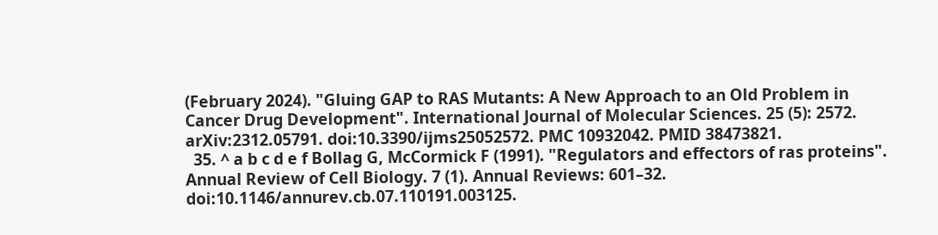(February 2024). "Gluing GAP to RAS Mutants: A New Approach to an Old Problem in Cancer Drug Development". International Journal of Molecular Sciences. 25 (5): 2572. arXiv:2312.05791. doi:10.3390/ijms25052572. PMC 10932042. PMID 38473821.
  35. ^ a b c d e f Bollag G, McCormick F (1991). "Regulators and effectors of ras proteins". Annual Review of Cell Biology. 7 (1). Annual Reviews: 601–32. doi:10.1146/annurev.cb.07.110191.003125.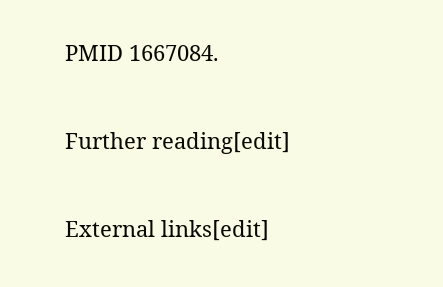PMID 1667084.

Further reading[edit]

External links[edit]